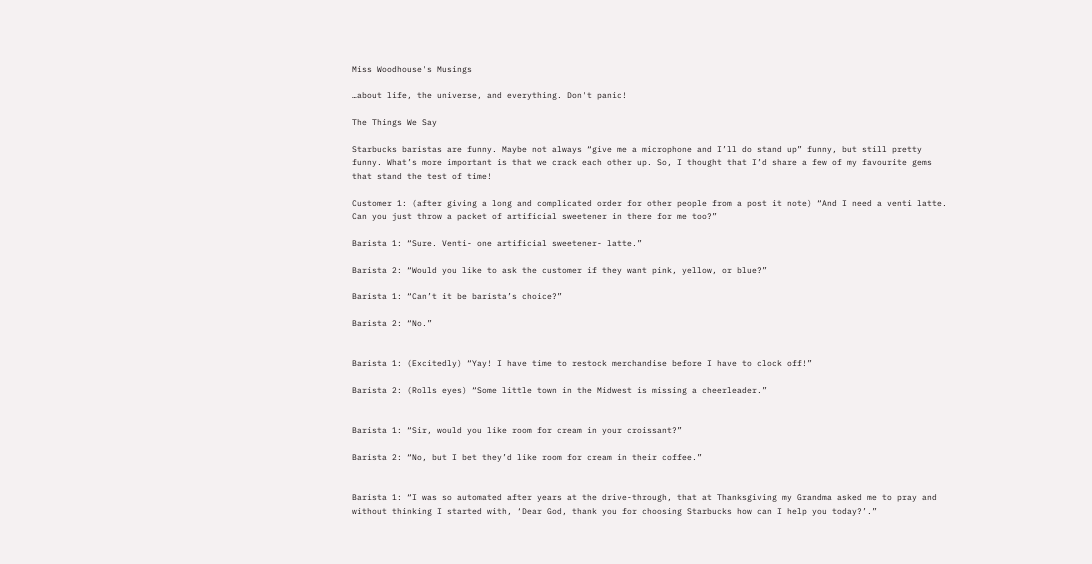Miss Woodhouse's Musings

…about life, the universe, and everything. Don't panic!

The Things We Say

Starbucks baristas are funny. Maybe not always “give me a microphone and I’ll do stand up” funny, but still pretty funny. What’s more important is that we crack each other up. So, I thought that I’d share a few of my favourite gems that stand the test of time!

Customer 1: (after giving a long and complicated order for other people from a post it note) “And I need a venti latte. Can you just throw a packet of artificial sweetener in there for me too?”

Barista 1: “Sure. Venti- one artificial sweetener- latte.”

Barista 2: “Would you like to ask the customer if they want pink, yellow, or blue?”

Barista 1: “Can’t it be barista’s choice?”

Barista 2: “No.”


Barista 1: (Excitedly) “Yay! I have time to restock merchandise before I have to clock off!”

Barista 2: (Rolls eyes) “Some little town in the Midwest is missing a cheerleader.”


Barista 1: “Sir, would you like room for cream in your croissant?”

Barista 2: “No, but I bet they’d like room for cream in their coffee.”


Barista 1: “I was so automated after years at the drive-through, that at Thanksgiving my Grandma asked me to pray and without thinking I started with, ‘Dear God, thank you for choosing Starbucks how can I help you today?’.”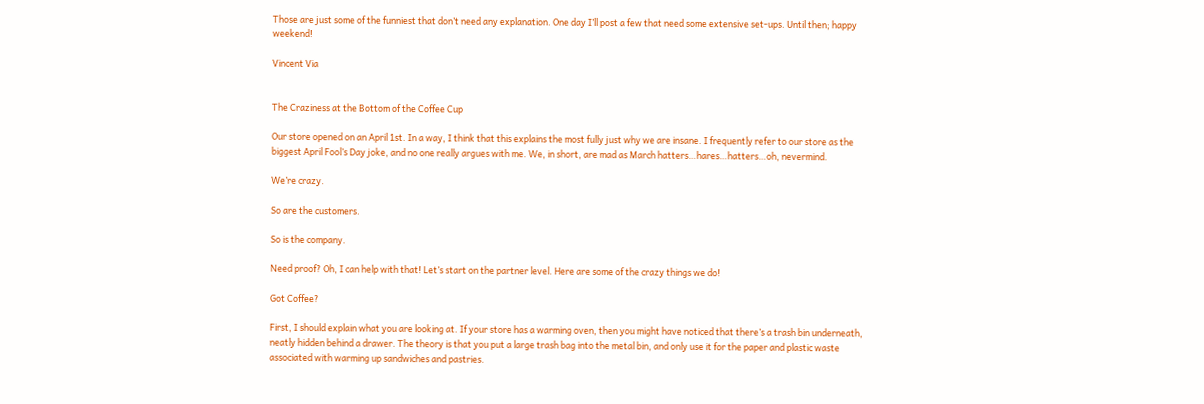Those are just some of the funniest that don’t need any explanation. One day I’ll post a few that need some extensive set-ups. Until then; happy weekend!

Vincent Via


The Craziness at the Bottom of the Coffee Cup

Our store opened on an April 1st. In a way, I think that this explains the most fully just why we are insane. I frequently refer to our store as the biggest April Fool’s Day joke, and no one really argues with me. We, in short, are mad as March hatters…hares…hatters…oh, nevermind.

We’re crazy.

So are the customers.

So is the company.

Need proof? Oh, I can help with that! Let’s start on the partner level. Here are some of the crazy things we do!

Got Coffee?

First, I should explain what you are looking at. If your store has a warming oven, then you might have noticed that there’s a trash bin underneath, neatly hidden behind a drawer. The theory is that you put a large trash bag into the metal bin, and only use it for the paper and plastic waste associated with warming up sandwiches and pastries.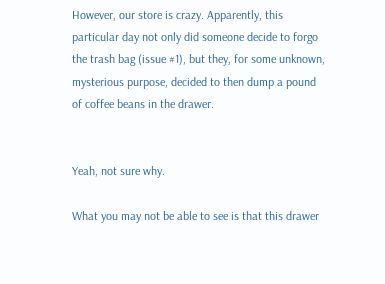However, our store is crazy. Apparently, this particular day not only did someone decide to forgo the trash bag (issue #1), but they, for some unknown, mysterious purpose, decided to then dump a pound of coffee beans in the drawer.


Yeah, not sure why.

What you may not be able to see is that this drawer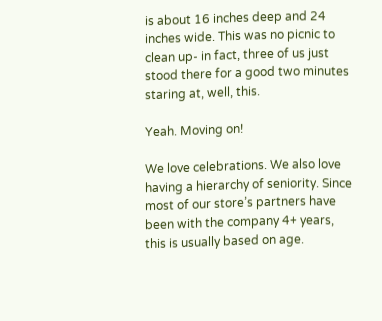is about 16 inches deep and 24 inches wide. This was no picnic to clean up- in fact, three of us just stood there for a good two minutes staring at, well, this.

Yeah. Moving on!

We love celebrations. We also love having a hierarchy of seniority. Since most of our store’s partners have been with the company 4+ years, this is usually based on age.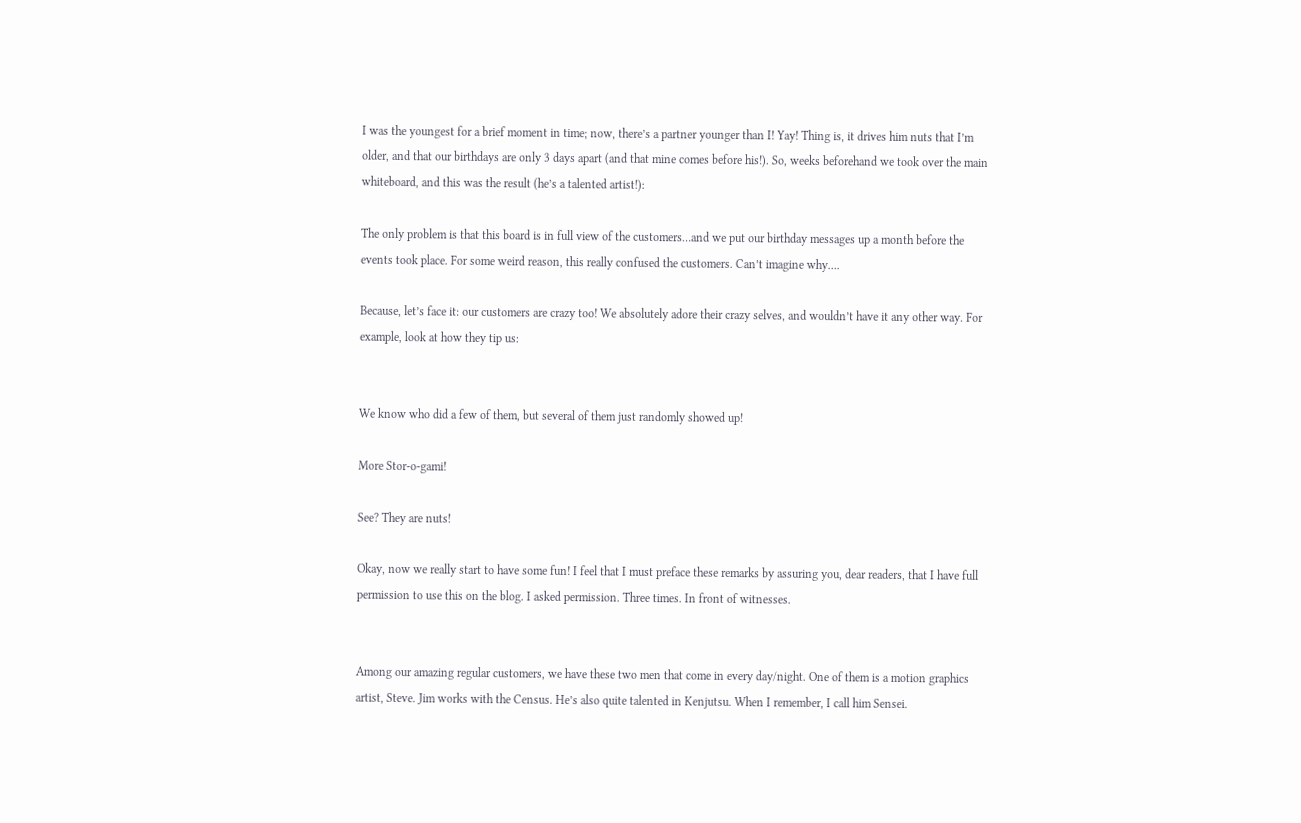I was the youngest for a brief moment in time; now, there’s a partner younger than I! Yay! Thing is, it drives him nuts that I’m older, and that our birthdays are only 3 days apart (and that mine comes before his!). So, weeks beforehand we took over the main whiteboard, and this was the result (he’s a talented artist!):

The only problem is that this board is in full view of the customers…and we put our birthday messages up a month before the events took place. For some weird reason, this really confused the customers. Can’t imagine why….

Because, let’s face it: our customers are crazy too! We absolutely adore their crazy selves, and wouldn’t have it any other way. For example, look at how they tip us:


We know who did a few of them, but several of them just randomly showed up!

More Stor-o-gami!

See? They are nuts!

Okay, now we really start to have some fun! I feel that I must preface these remarks by assuring you, dear readers, that I have full permission to use this on the blog. I asked permission. Three times. In front of witnesses.


Among our amazing regular customers, we have these two men that come in every day/night. One of them is a motion graphics artist, Steve. Jim works with the Census. He’s also quite talented in Kenjutsu. When I remember, I call him Sensei.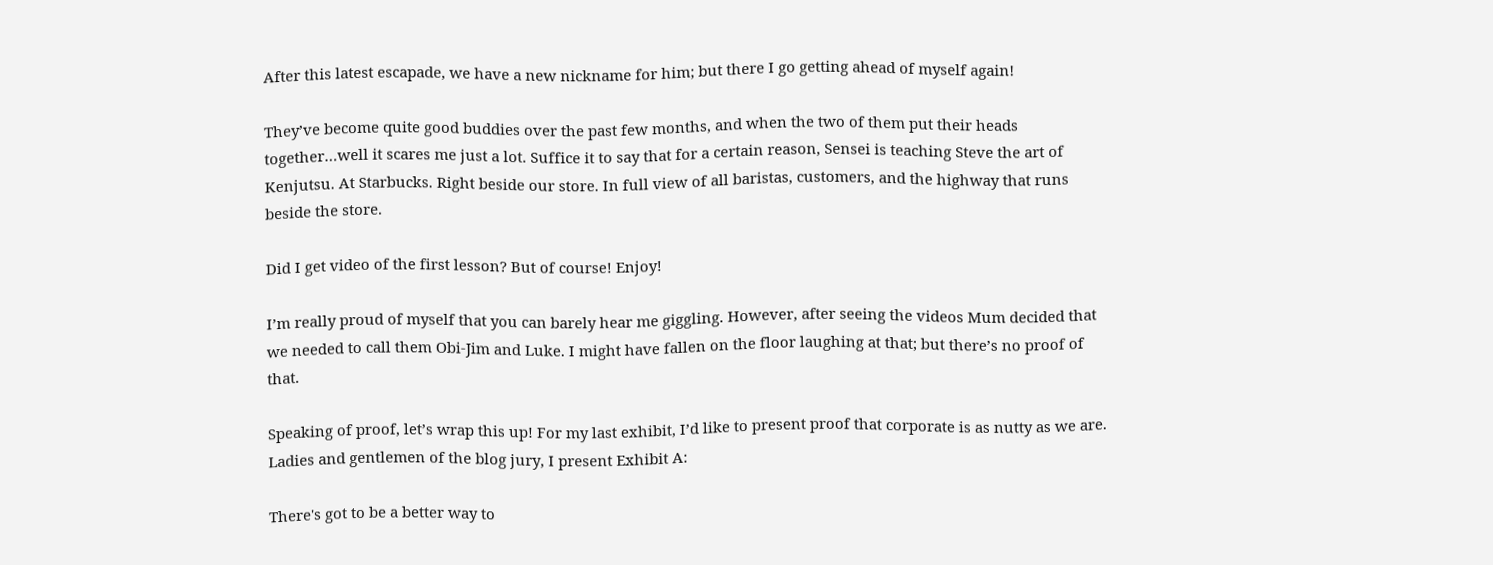After this latest escapade, we have a new nickname for him; but there I go getting ahead of myself again!

They’ve become quite good buddies over the past few months, and when the two of them put their heads together…well it scares me just a lot. Suffice it to say that for a certain reason, Sensei is teaching Steve the art of Kenjutsu. At Starbucks. Right beside our store. In full view of all baristas, customers, and the highway that runs beside the store.

Did I get video of the first lesson? But of course! Enjoy!

I’m really proud of myself that you can barely hear me giggling. However, after seeing the videos Mum decided that we needed to call them Obi-Jim and Luke. I might have fallen on the floor laughing at that; but there’s no proof of that.

Speaking of proof, let’s wrap this up! For my last exhibit, I’d like to present proof that corporate is as nutty as we are. Ladies and gentlemen of the blog jury, I present Exhibit A:

There's got to be a better way to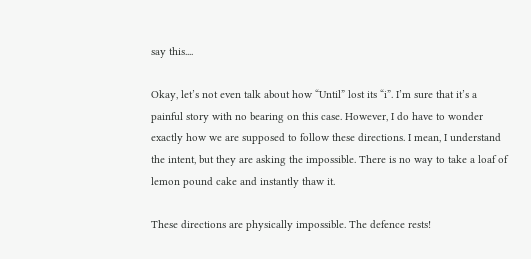say this....

Okay, let’s not even talk about how “Until” lost its “i”. I’m sure that it’s a painful story with no bearing on this case. However, I do have to wonder exactly how we are supposed to follow these directions. I mean, I understand the intent, but they are asking the impossible. There is no way to take a loaf of lemon pound cake and instantly thaw it.

These directions are physically impossible. The defence rests!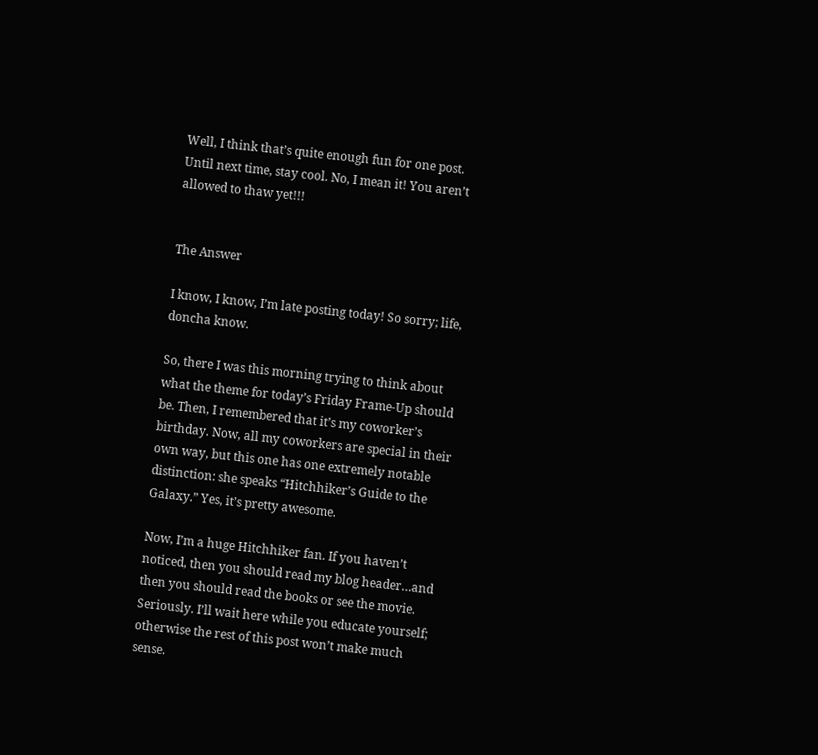Well, I think that’s quite enough fun for one post. Until next time, stay cool. No, I mean it! You aren’t allowed to thaw yet!!!


The Answer

I know, I know, I’m late posting today! So sorry; life, doncha know.

So, there I was this morning trying to think about what the theme for today’s Friday Frame-Up should be. Then, I remembered that it’s my coworker’s birthday. Now, all my coworkers are special in their own way, but this one has one extremely notable distinction: she speaks “Hitchhiker’s Guide to the Galaxy.” Yes, it’s pretty awesome.

Now, I’m a huge Hitchhiker fan. If you haven’t noticed, then you should read my blog header…and then you should read the books or see the movie. Seriously. I’ll wait here while you educate yourself; otherwise the rest of this post won’t make much sense.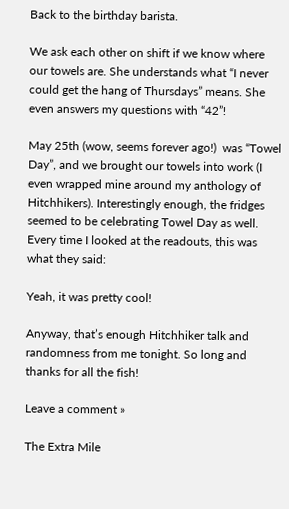Back to the birthday barista.

We ask each other on shift if we know where our towels are. She understands what “I never could get the hang of Thursdays” means. She even answers my questions with “42”!

May 25th (wow, seems forever ago!)  was “Towel Day”, and we brought our towels into work (I even wrapped mine around my anthology of Hitchhikers). Interestingly enough, the fridges seemed to be celebrating Towel Day as well. Every time I looked at the readouts, this was what they said:

Yeah, it was pretty cool!

Anyway, that’s enough Hitchhiker talk and randomness from me tonight. So long and thanks for all the fish!

Leave a comment »

The Extra Mile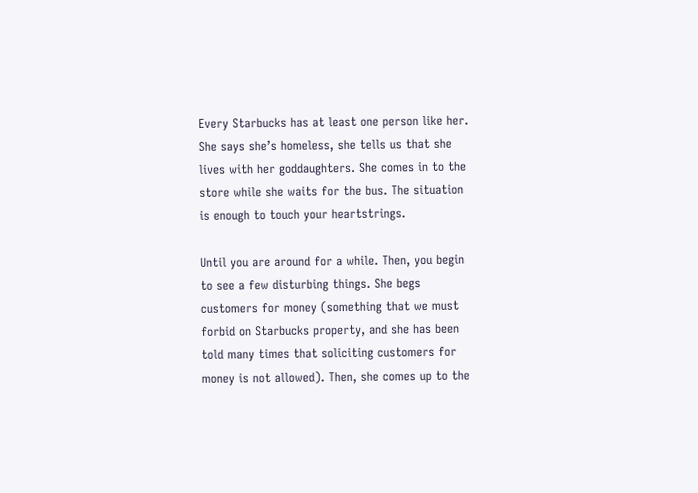Every Starbucks has at least one person like her. She says she’s homeless, she tells us that she lives with her goddaughters. She comes in to the store while she waits for the bus. The situation is enough to touch your heartstrings.

Until you are around for a while. Then, you begin to see a few disturbing things. She begs customers for money (something that we must forbid on Starbucks property, and she has been told many times that soliciting customers for money is not allowed). Then, she comes up to the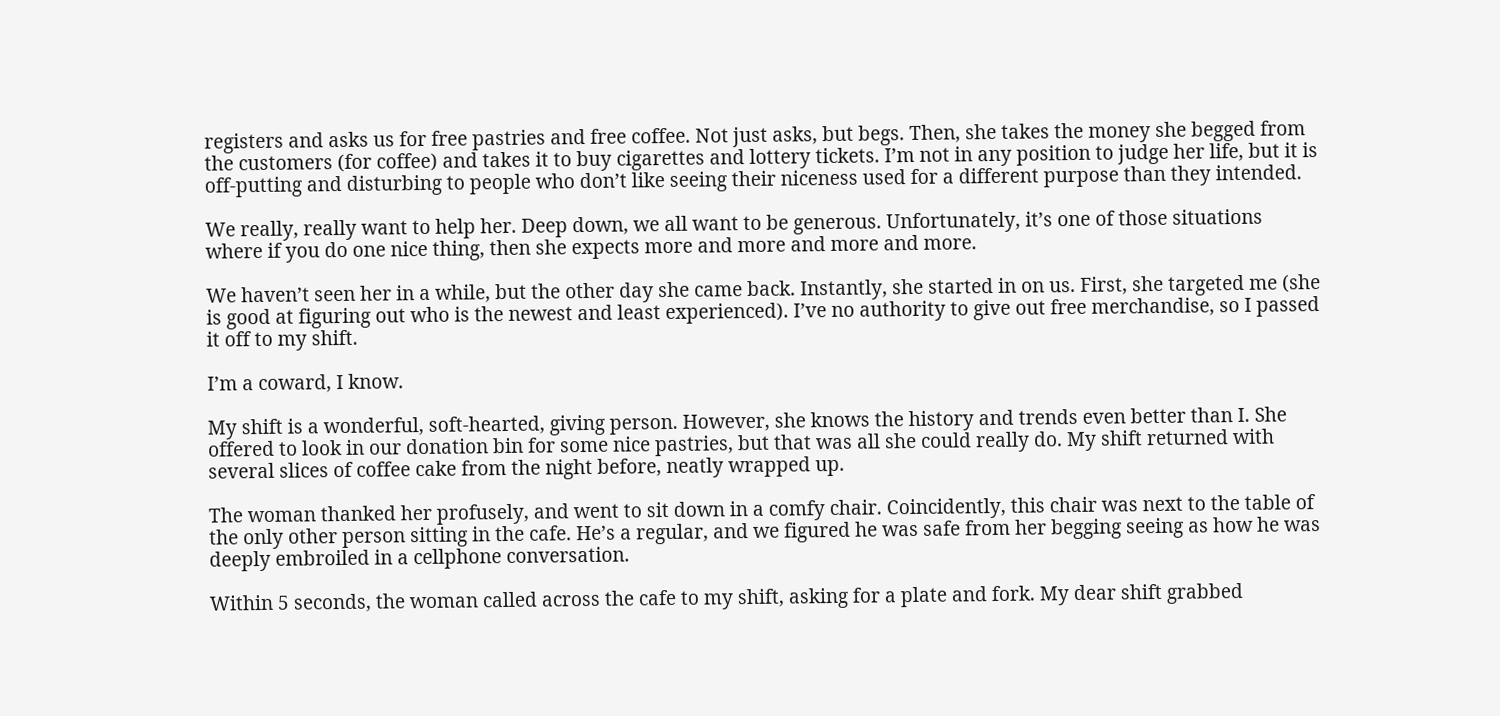registers and asks us for free pastries and free coffee. Not just asks, but begs. Then, she takes the money she begged from the customers (for coffee) and takes it to buy cigarettes and lottery tickets. I’m not in any position to judge her life, but it is off-putting and disturbing to people who don’t like seeing their niceness used for a different purpose than they intended.

We really, really want to help her. Deep down, we all want to be generous. Unfortunately, it’s one of those situations where if you do one nice thing, then she expects more and more and more and more.

We haven’t seen her in a while, but the other day she came back. Instantly, she started in on us. First, she targeted me (she is good at figuring out who is the newest and least experienced). I’ve no authority to give out free merchandise, so I passed it off to my shift.

I’m a coward, I know.

My shift is a wonderful, soft-hearted, giving person. However, she knows the history and trends even better than I. She offered to look in our donation bin for some nice pastries, but that was all she could really do. My shift returned with several slices of coffee cake from the night before, neatly wrapped up.

The woman thanked her profusely, and went to sit down in a comfy chair. Coincidently, this chair was next to the table of the only other person sitting in the cafe. He’s a regular, and we figured he was safe from her begging seeing as how he was deeply embroiled in a cellphone conversation.

Within 5 seconds, the woman called across the cafe to my shift, asking for a plate and fork. My dear shift grabbed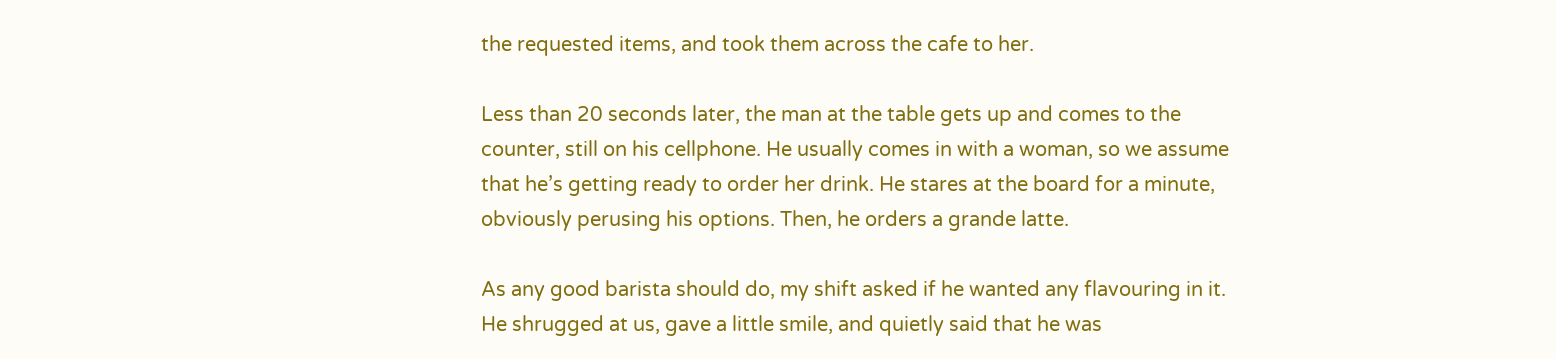the requested items, and took them across the cafe to her.

Less than 20 seconds later, the man at the table gets up and comes to the counter, still on his cellphone. He usually comes in with a woman, so we assume that he’s getting ready to order her drink. He stares at the board for a minute, obviously perusing his options. Then, he orders a grande latte.

As any good barista should do, my shift asked if he wanted any flavouring in it. He shrugged at us, gave a little smile, and quietly said that he was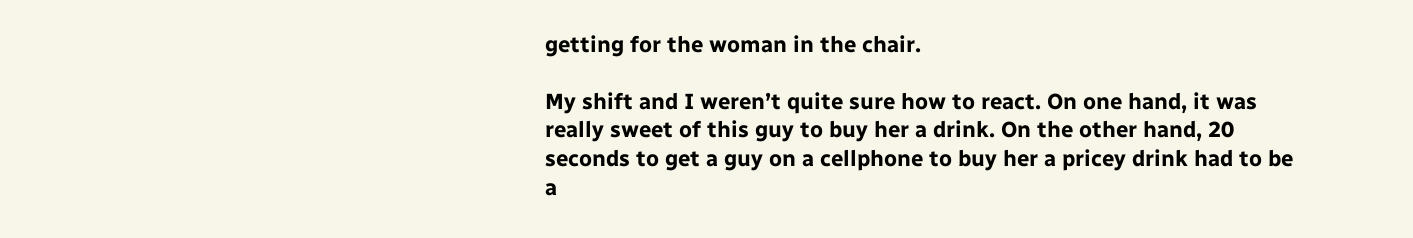getting for the woman in the chair.

My shift and I weren’t quite sure how to react. On one hand, it was really sweet of this guy to buy her a drink. On the other hand, 20 seconds to get a guy on a cellphone to buy her a pricey drink had to be a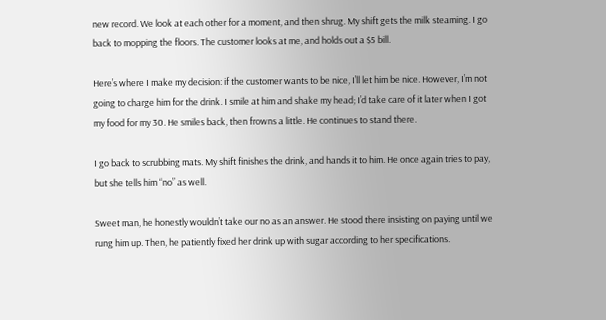new record. We look at each other for a moment, and then shrug. My shift gets the milk steaming. I go back to mopping the floors. The customer looks at me, and holds out a $5 bill.

Here’s where I make my decision: if the customer wants to be nice, I’ll let him be nice. However, I’m not going to charge him for the drink. I smile at him and shake my head; I’d take care of it later when I got my food for my 30. He smiles back, then frowns a little. He continues to stand there.

I go back to scrubbing mats. My shift finishes the drink, and hands it to him. He once again tries to pay, but she tells him “no” as well.

Sweet man, he honestly wouldn’t take our no as an answer. He stood there insisting on paying until we rung him up. Then, he patiently fixed her drink up with sugar according to her specifications.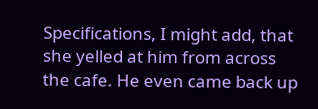Specifications, I might add, that she yelled at him from across the cafe. He even came back up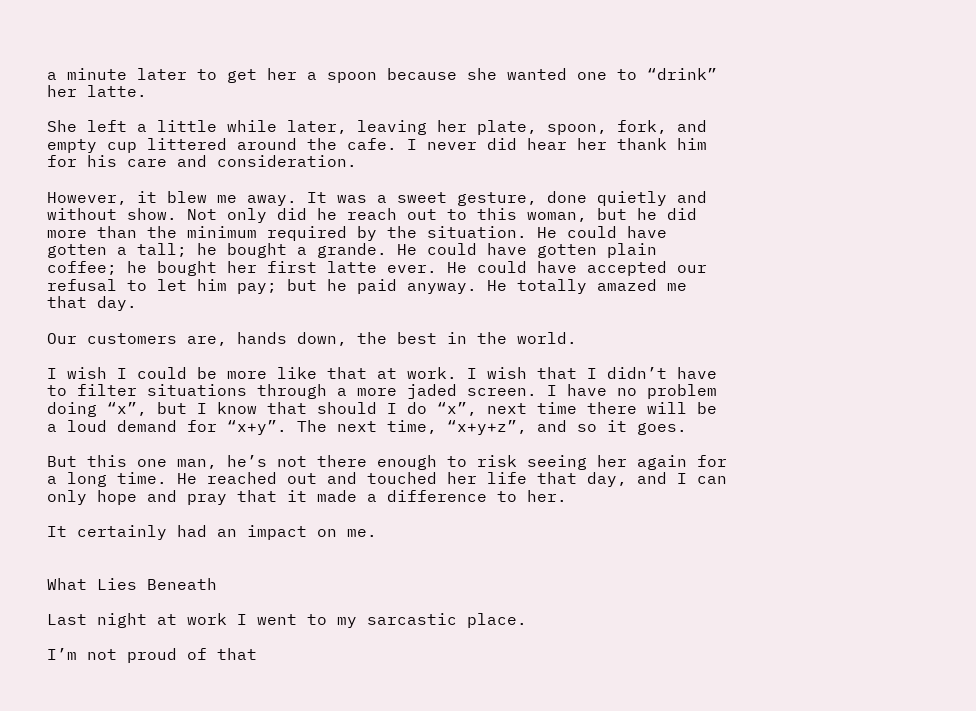a minute later to get her a spoon because she wanted one to “drink” her latte.

She left a little while later, leaving her plate, spoon, fork, and empty cup littered around the cafe. I never did hear her thank him for his care and consideration.

However, it blew me away. It was a sweet gesture, done quietly and without show. Not only did he reach out to this woman, but he did more than the minimum required by the situation. He could have gotten a tall; he bought a grande. He could have gotten plain coffee; he bought her first latte ever. He could have accepted our refusal to let him pay; but he paid anyway. He totally amazed me that day.

Our customers are, hands down, the best in the world.

I wish I could be more like that at work. I wish that I didn’t have to filter situations through a more jaded screen. I have no problem doing “x”, but I know that should I do “x”, next time there will be a loud demand for “x+y”. The next time, “x+y+z”, and so it goes.

But this one man, he’s not there enough to risk seeing her again for a long time. He reached out and touched her life that day, and I can only hope and pray that it made a difference to her.

It certainly had an impact on me.


What Lies Beneath

Last night at work I went to my sarcastic place.

I’m not proud of that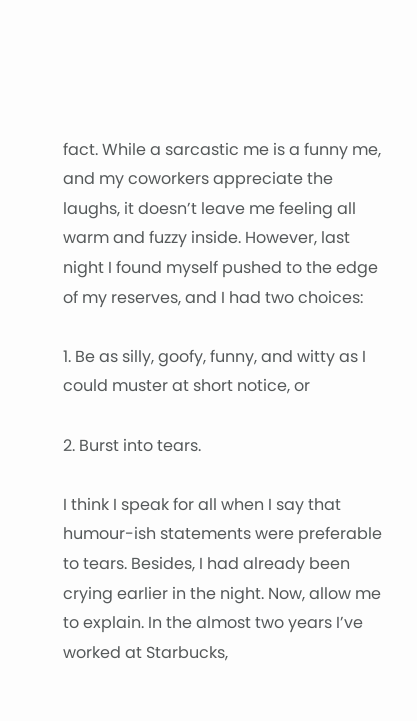fact. While a sarcastic me is a funny me, and my coworkers appreciate the laughs, it doesn’t leave me feeling all warm and fuzzy inside. However, last night I found myself pushed to the edge of my reserves, and I had two choices:

1. Be as silly, goofy, funny, and witty as I could muster at short notice, or

2. Burst into tears.

I think I speak for all when I say that humour-ish statements were preferable to tears. Besides, I had already been crying earlier in the night. Now, allow me to explain. In the almost two years I’ve worked at Starbucks,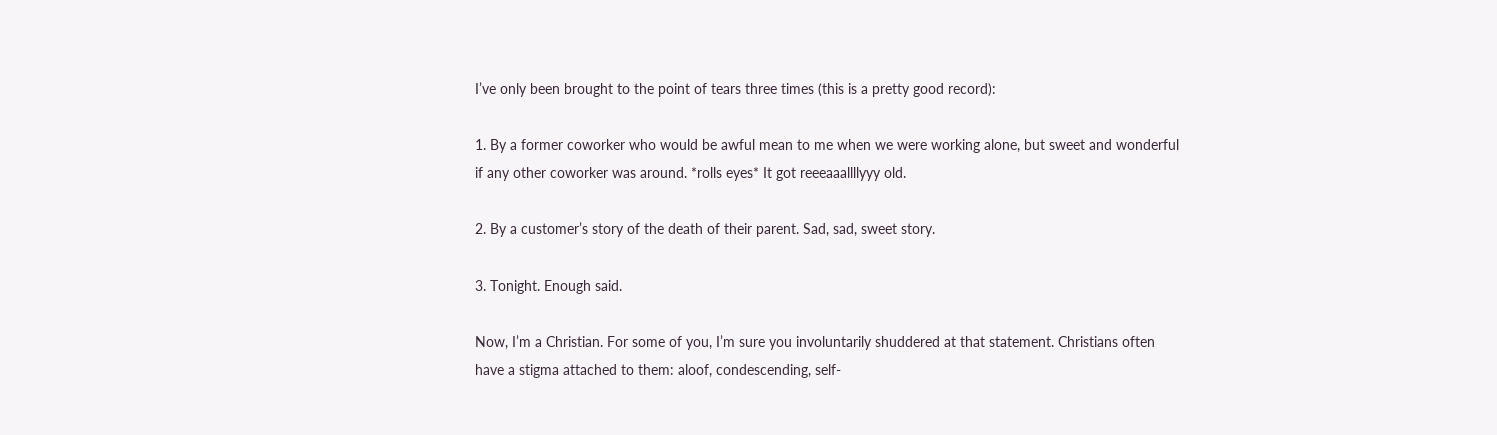I’ve only been brought to the point of tears three times (this is a pretty good record):

1. By a former coworker who would be awful mean to me when we were working alone, but sweet and wonderful if any other coworker was around. *rolls eyes* It got reeeaaallllyyy old.

2. By a customer’s story of the death of their parent. Sad, sad, sweet story.

3. Tonight. Enough said.

Now, I’m a Christian. For some of you, I’m sure you involuntarily shuddered at that statement. Christians often have a stigma attached to them: aloof, condescending, self-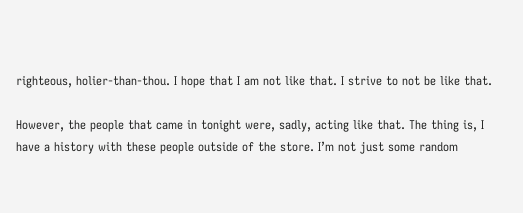righteous, holier-than-thou. I hope that I am not like that. I strive to not be like that.

However, the people that came in tonight were, sadly, acting like that. The thing is, I have a history with these people outside of the store. I’m not just some random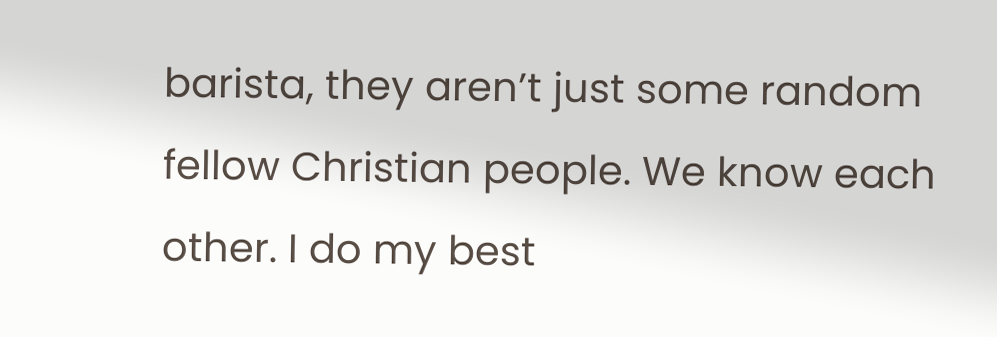barista, they aren’t just some random fellow Christian people. We know each other. I do my best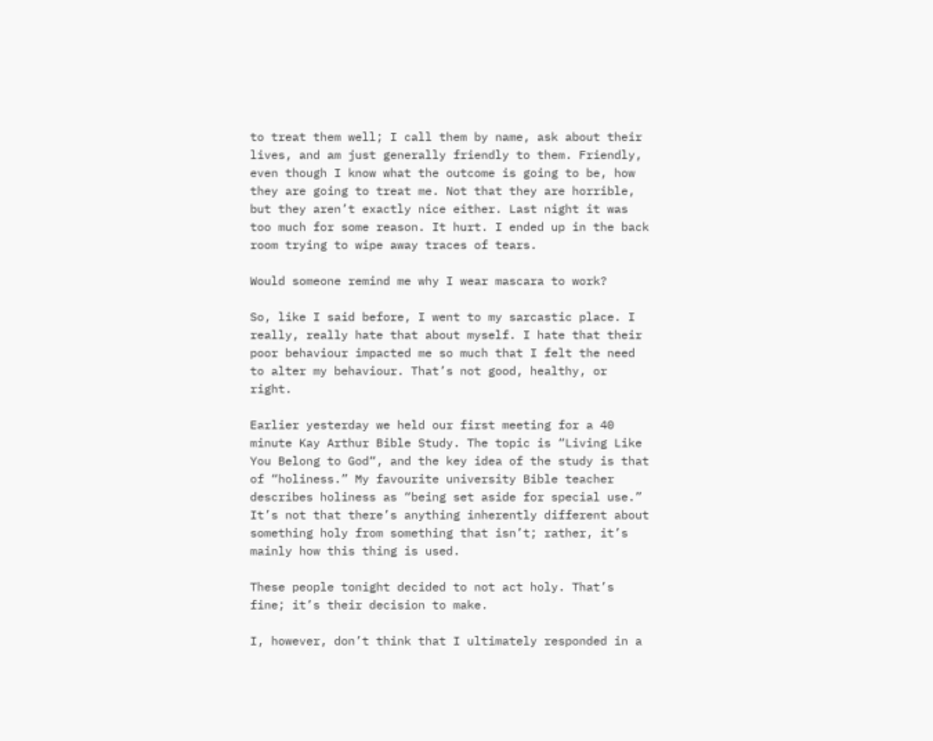to treat them well; I call them by name, ask about their lives, and am just generally friendly to them. Friendly, even though I know what the outcome is going to be, how they are going to treat me. Not that they are horrible, but they aren’t exactly nice either. Last night it was too much for some reason. It hurt. I ended up in the back room trying to wipe away traces of tears.

Would someone remind me why I wear mascara to work?

So, like I said before, I went to my sarcastic place. I really, really hate that about myself. I hate that their poor behaviour impacted me so much that I felt the need to alter my behaviour. That’s not good, healthy, or right.

Earlier yesterday we held our first meeting for a 40 minute Kay Arthur Bible Study. The topic is “Living Like You Belong to God“, and the key idea of the study is that of “holiness.” My favourite university Bible teacher describes holiness as “being set aside for special use.” It’s not that there’s anything inherently different about something holy from something that isn’t; rather, it’s mainly how this thing is used.

These people tonight decided to not act holy. That’s fine; it’s their decision to make.

I, however, don’t think that I ultimately responded in a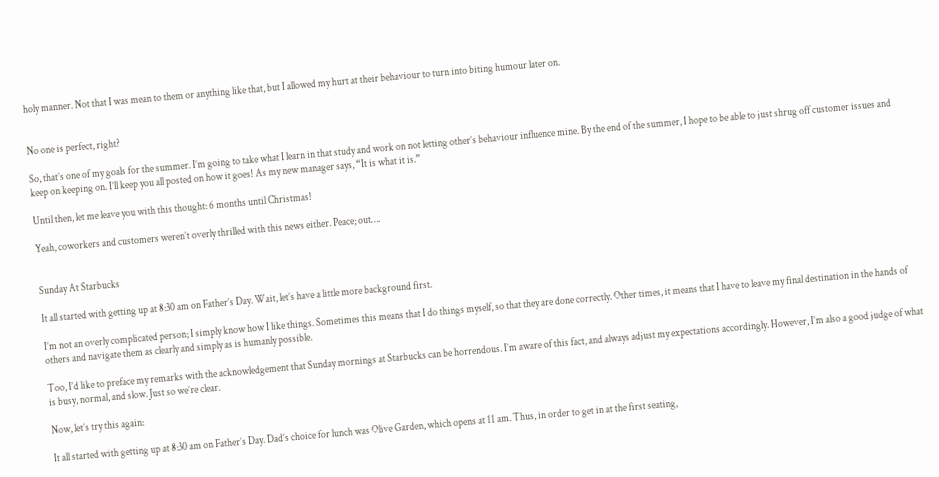holy manner. Not that I was mean to them or anything like that, but I allowed my hurt at their behaviour to turn into biting humour later on.


No one is perfect, right?

So, that’s one of my goals for the summer. I’m going to take what I learn in that study and work on not letting other’s behaviour influence mine. By the end of the summer, I hope to be able to just shrug off customer issues and keep on keeping on. I’ll keep you all posted on how it goes! As my new manager says, “It is what it is.”

Until then, let me leave you with this thought: 6 months until Christmas!

Yeah, coworkers and customers weren’t overly thrilled with this news either. Peace; out….


Sunday At Starbucks

It all started with getting up at 8:30 am on Father’s Day. Wait, let’s have a little more background first.

I’m not an overly complicated person; I simply know how I like things. Sometimes this means that I do things myself, so that they are done correctly. Other times, it means that I have to leave my final destination in the hands of others and navigate them as clearly and simply as is humanly possible.

Too, I’d like to preface my remarks with the acknowledgement that Sunday mornings at Starbucks can be horrendous. I’m aware of this fact, and always adjust my expectations accordingly. However, I’m also a good judge of what is busy, normal, and slow. Just so we’re clear.

Now, let’s try this again:

It all started with getting up at 8:30 am on Father’s Day. Dad’s choice for lunch was Olive Garden, which opens at 11 am. Thus, in order to get in at the first seating,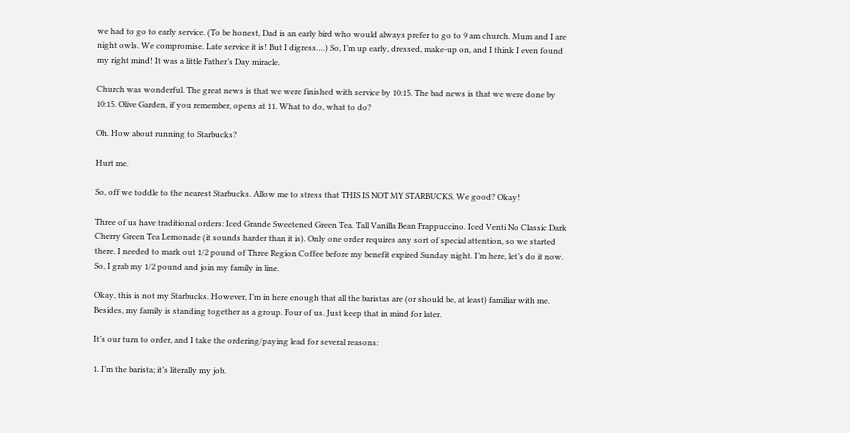we had to go to early service. (To be honest, Dad is an early bird who would always prefer to go to 9 am church. Mum and I are night owls. We compromise. Late service it is! But I digress….) So, I’m up early, dressed, make-up on, and I think I even found my right mind! It was a little Father’s Day miracle.

Church was wonderful. The great news is that we were finished with service by 10:15. The bad news is that we were done by 10:15. Olive Garden, if you remember, opens at 11. What to do, what to do?

Oh. How about running to Starbucks?

Hurt me.

So, off we toddle to the nearest Starbucks. Allow me to stress that THIS IS NOT MY STARBUCKS. We good? Okay!

Three of us have traditional orders: Iced Grande Sweetened Green Tea. Tall Vanilla Bean Frappuccino. Iced Venti No Classic Dark Cherry Green Tea Lemonade (it sounds harder than it is). Only one order requires any sort of special attention, so we started there. I needed to mark out 1/2 pound of Three Region Coffee before my benefit expired Sunday night. I’m here, let’s do it now. So, I grab my 1/2 pound and join my family in line.

Okay, this is not my Starbucks. However, I’m in here enough that all the baristas are (or should be, at least) familiar with me. Besides, my family is standing together as a group. Four of us. Just keep that in mind for later.

It’s our turn to order, and I take the ordering/paying lead for several reasons:

1. I’m the barista; it’s literally my job.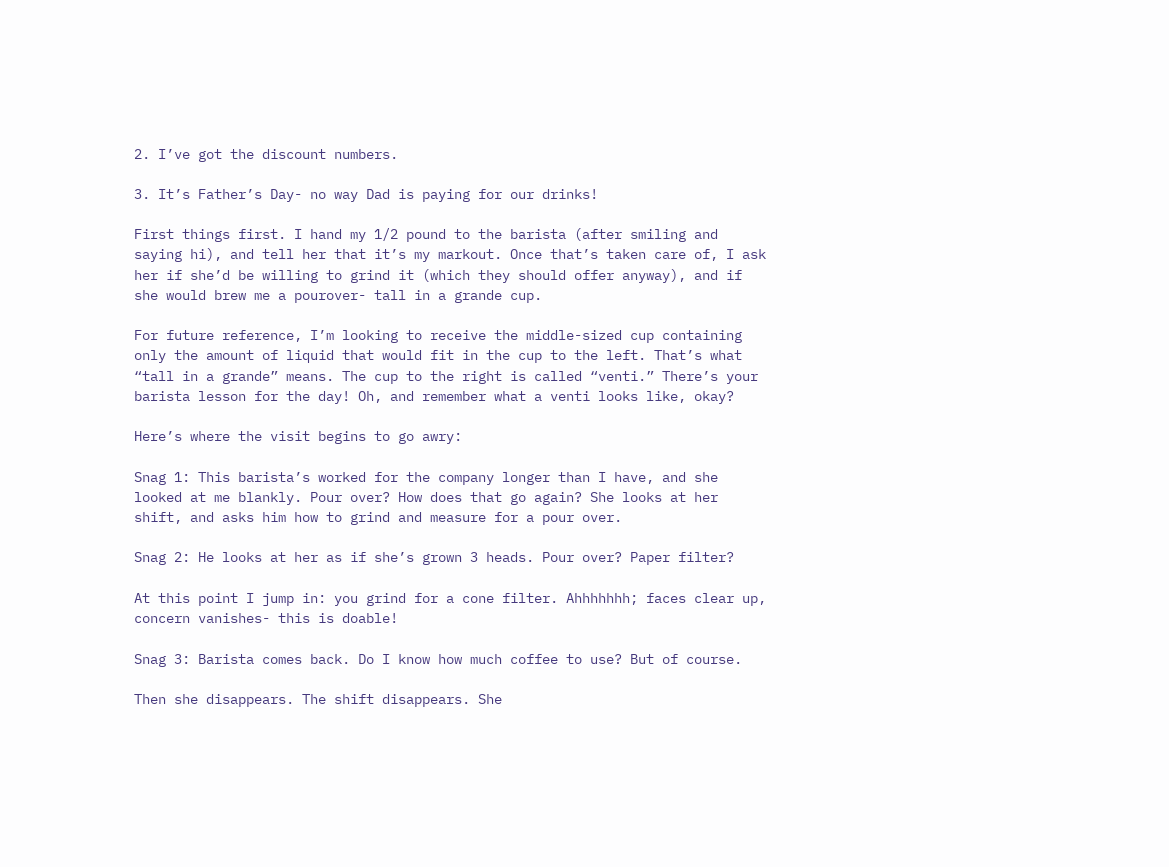2. I’ve got the discount numbers.

3. It’s Father’s Day- no way Dad is paying for our drinks!

First things first. I hand my 1/2 pound to the barista (after smiling and saying hi), and tell her that it’s my markout. Once that’s taken care of, I ask her if she’d be willing to grind it (which they should offer anyway), and if she would brew me a pourover- tall in a grande cup.

For future reference, I’m looking to receive the middle-sized cup containing only the amount of liquid that would fit in the cup to the left. That’s what “tall in a grande” means. The cup to the right is called “venti.” There’s your barista lesson for the day! Oh, and remember what a venti looks like, okay?

Here’s where the visit begins to go awry:

Snag 1: This barista’s worked for the company longer than I have, and she looked at me blankly. Pour over? How does that go again? She looks at her shift, and asks him how to grind and measure for a pour over.

Snag 2: He looks at her as if she’s grown 3 heads. Pour over? Paper filter?

At this point I jump in: you grind for a cone filter. Ahhhhhhh; faces clear up, concern vanishes- this is doable!

Snag 3: Barista comes back. Do I know how much coffee to use? But of course.

Then she disappears. The shift disappears. She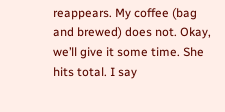reappears. My coffee (bag and brewed) does not. Okay, we’ll give it some time. She hits total. I say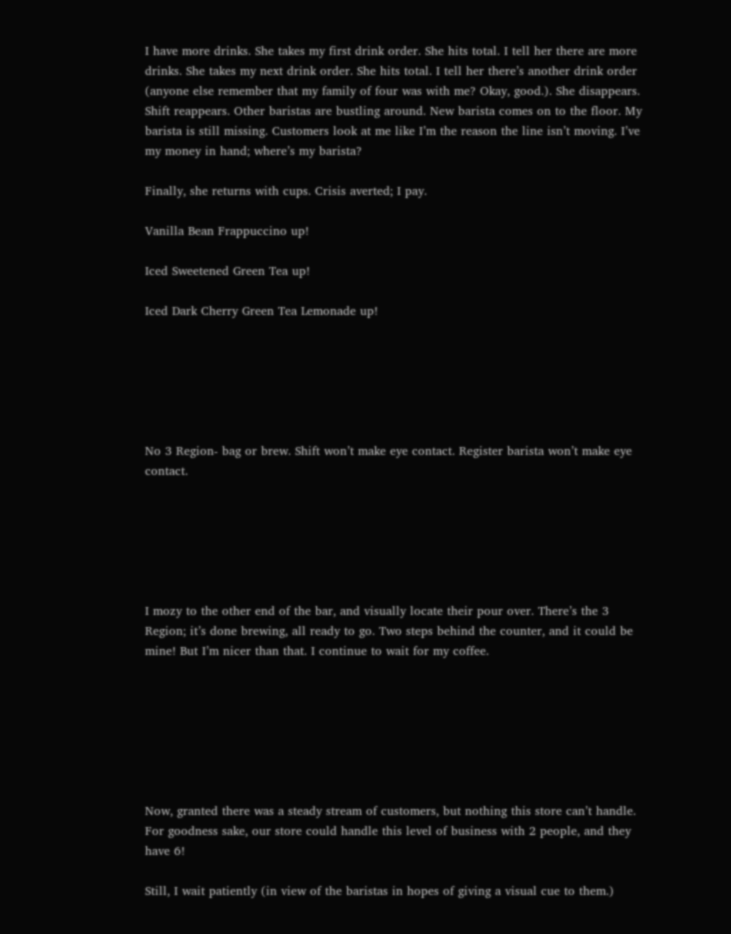I have more drinks. She takes my first drink order. She hits total. I tell her there are more drinks. She takes my next drink order. She hits total. I tell her there’s another drink order (anyone else remember that my family of four was with me? Okay, good.). She disappears. Shift reappears. Other baristas are bustling around. New barista comes on to the floor. My barista is still missing. Customers look at me like I’m the reason the line isn’t moving. I’ve my money in hand; where’s my barista?

Finally, she returns with cups. Crisis averted; I pay.

Vanilla Bean Frappuccino up!

Iced Sweetened Green Tea up!

Iced Dark Cherry Green Tea Lemonade up!






No 3 Region- bag or brew. Shift won’t make eye contact. Register barista won’t make eye contact.






I mozy to the other end of the bar, and visually locate their pour over. There’s the 3 Region; it’s done brewing, all ready to go. Two steps behind the counter, and it could be mine! But I’m nicer than that. I continue to wait for my coffee.







Now, granted there was a steady stream of customers, but nothing this store can’t handle. For goodness sake, our store could handle this level of business with 2 people, and they have 6!

Still, I wait patiently (in view of the baristas in hopes of giving a visual cue to them.)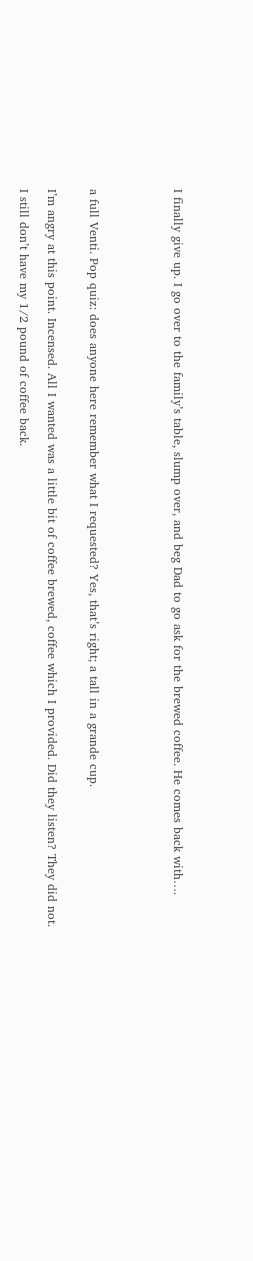I finally give up. I go over to the family’s table, slump over, and beg Dad to go ask for the brewed coffee. He comes back with….





a full Venti. Pop quiz: does anyone here remember what I requested? Yes, that’s right; a tall in a grande cup.


I’m angry at this point. Incensed. All I wanted was a little bit of coffee brewed, coffee which I provided. Did they listen? They did not.

I still don’t have my 1/2 pound of coffee back.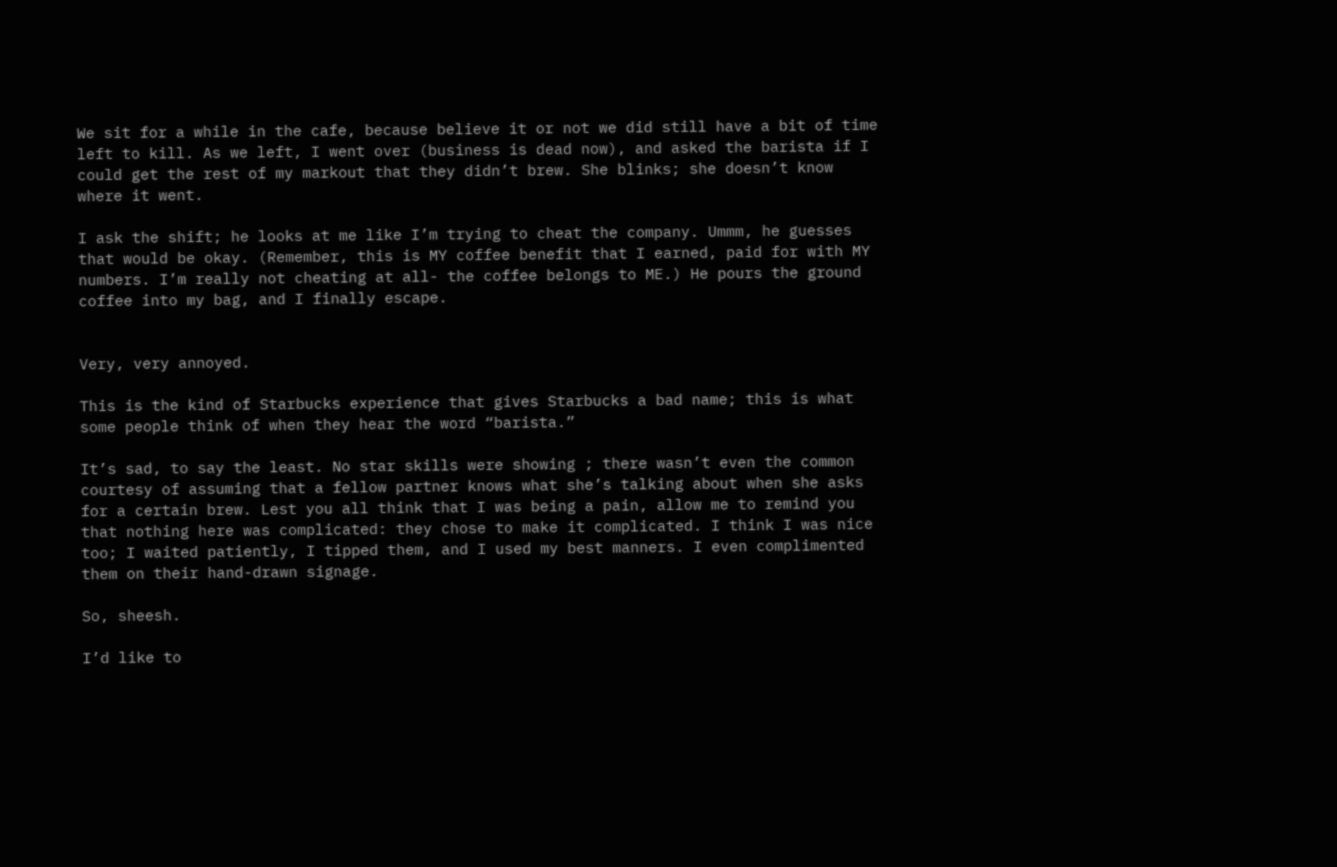We sit for a while in the cafe, because believe it or not we did still have a bit of time left to kill. As we left, I went over (business is dead now), and asked the barista if I could get the rest of my markout that they didn’t brew. She blinks; she doesn’t know where it went.

I ask the shift; he looks at me like I’m trying to cheat the company. Ummm, he guesses that would be okay. (Remember, this is MY coffee benefit that I earned, paid for with MY numbers. I’m really not cheating at all- the coffee belongs to ME.) He pours the ground coffee into my bag, and I finally escape.


Very, very annoyed.

This is the kind of Starbucks experience that gives Starbucks a bad name; this is what some people think of when they hear the word “barista.”

It’s sad, to say the least. No star skills were showing ; there wasn’t even the common courtesy of assuming that a fellow partner knows what she’s talking about when she asks for a certain brew. Lest you all think that I was being a pain, allow me to remind you that nothing here was complicated: they chose to make it complicated. I think I was nice too; I waited patiently, I tipped them, and I used my best manners. I even complimented them on their hand-drawn signage.

So, sheesh.

I’d like to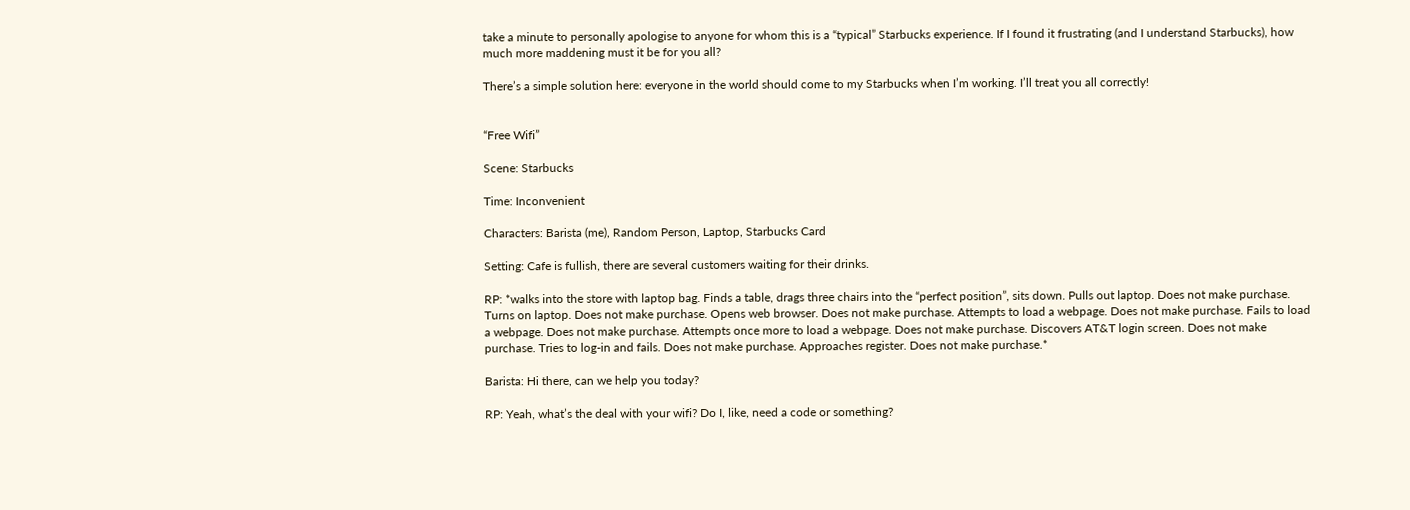take a minute to personally apologise to anyone for whom this is a “typical” Starbucks experience. If I found it frustrating (and I understand Starbucks), how much more maddening must it be for you all?

There’s a simple solution here: everyone in the world should come to my Starbucks when I’m working. I’ll treat you all correctly!


“Free Wifi”

Scene: Starbucks

Time: Inconvenient

Characters: Barista (me), Random Person, Laptop, Starbucks Card

Setting: Cafe is fullish, there are several customers waiting for their drinks.

RP: *walks into the store with laptop bag. Finds a table, drags three chairs into the “perfect position”, sits down. Pulls out laptop. Does not make purchase. Turns on laptop. Does not make purchase. Opens web browser. Does not make purchase. Attempts to load a webpage. Does not make purchase. Fails to load a webpage. Does not make purchase. Attempts once more to load a webpage. Does not make purchase. Discovers AT&T login screen. Does not make purchase. Tries to log-in and fails. Does not make purchase. Approaches register. Does not make purchase.*

Barista: Hi there, can we help you today?

RP: Yeah, what’s the deal with your wifi? Do I, like, need a code or something?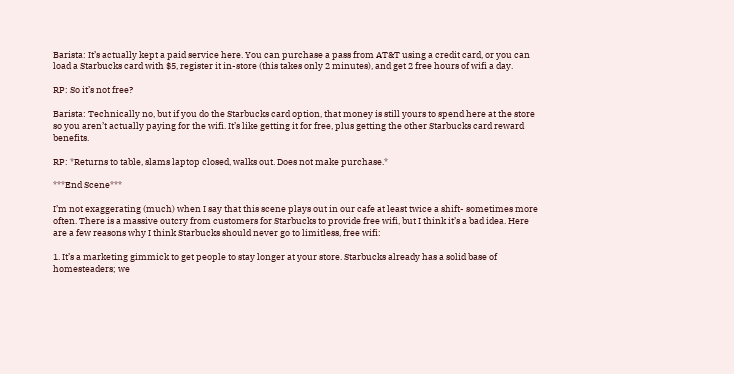Barista: It’s actually kept a paid service here. You can purchase a pass from AT&T using a credit card, or you can load a Starbucks card with $5, register it in-store (this takes only 2 minutes), and get 2 free hours of wifi a day.

RP: So it’s not free?

Barista: Technically no, but if you do the Starbucks card option, that money is still yours to spend here at the store so you aren’t actually paying for the wifi. It’s like getting it for free, plus getting the other Starbucks card reward benefits.

RP: *Returns to table, slams laptop closed, walks out. Does not make purchase.*

***End Scene***

I’m not exaggerating (much) when I say that this scene plays out in our cafe at least twice a shift- sometimes more often. There is a massive outcry from customers for Starbucks to provide free wifi, but I think it’s a bad idea. Here are a few reasons why I think Starbucks should never go to limitless, free wifi:

1. It’s a marketing gimmick to get people to stay longer at your store. Starbucks already has a solid base of homesteaders; we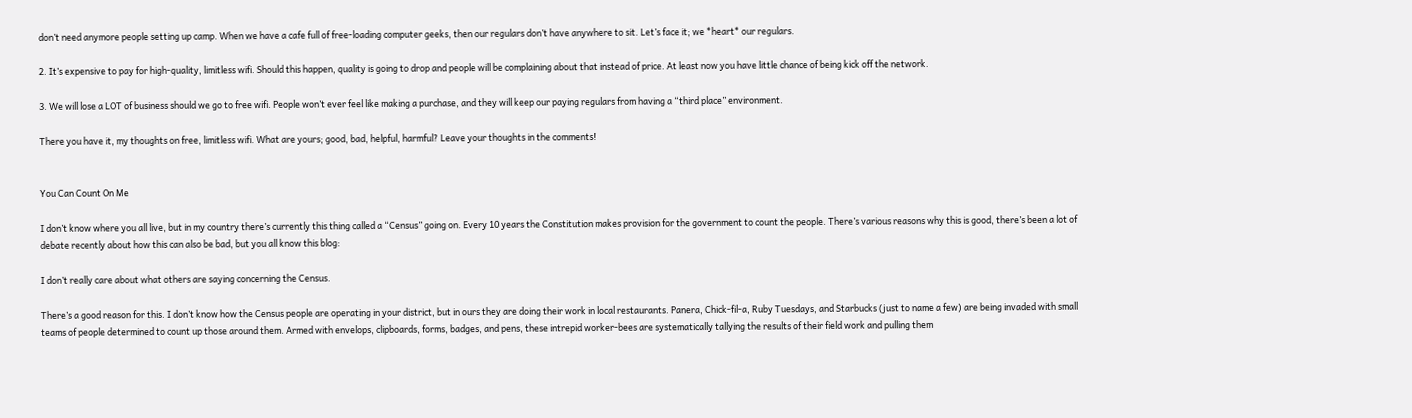don’t need anymore people setting up camp. When we have a cafe full of free-loading computer geeks, then our regulars don’t have anywhere to sit. Let’s face it; we *heart* our regulars.

2. It’s expensive to pay for high-quality, limitless wifi. Should this happen, quality is going to drop and people will be complaining about that instead of price. At least now you have little chance of being kick off the network.

3. We will lose a LOT of business should we go to free wifi. People won’t ever feel like making a purchase, and they will keep our paying regulars from having a “third place” environment.

There you have it, my thoughts on free, limitless wifi. What are yours; good, bad, helpful, harmful? Leave your thoughts in the comments!


You Can Count On Me

I don’t know where you all live, but in my country there’s currently this thing called a “Census” going on. Every 10 years the Constitution makes provision for the government to count the people. There’s various reasons why this is good, there’s been a lot of debate recently about how this can also be bad, but you all know this blog:

I don’t really care about what others are saying concerning the Census.

There’s a good reason for this. I don’t know how the Census people are operating in your district, but in ours they are doing their work in local restaurants. Panera, Chick-fil-a, Ruby Tuesdays, and Starbucks (just to name a few) are being invaded with small teams of people determined to count up those around them. Armed with envelops, clipboards, forms, badges, and pens, these intrepid worker-bees are systematically tallying the results of their field work and pulling them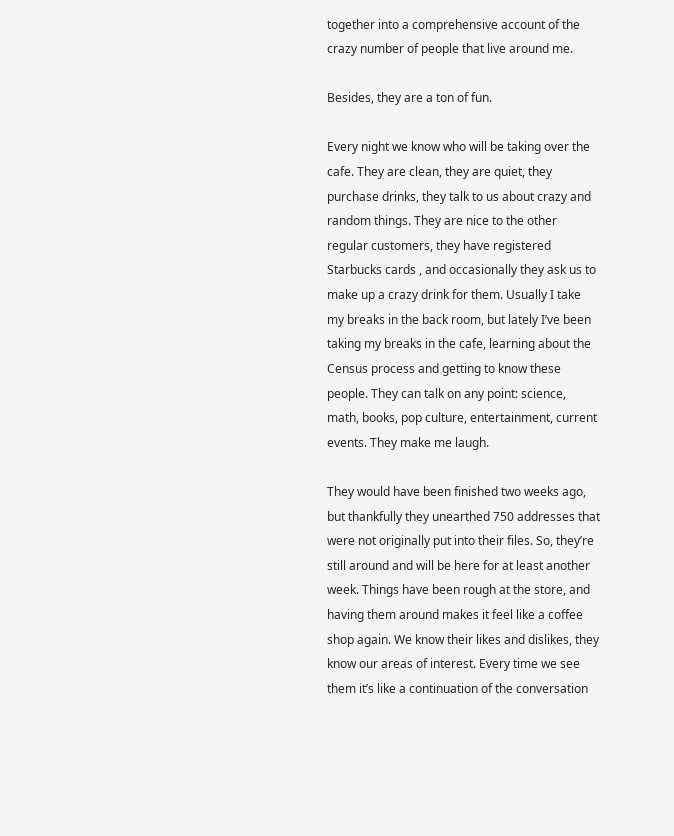together into a comprehensive account of the crazy number of people that live around me.

Besides, they are a ton of fun.

Every night we know who will be taking over the cafe. They are clean, they are quiet, they purchase drinks, they talk to us about crazy and random things. They are nice to the other regular customers, they have registered Starbucks cards , and occasionally they ask us to make up a crazy drink for them. Usually I take my breaks in the back room, but lately I’ve been taking my breaks in the cafe, learning about the Census process and getting to know these people. They can talk on any point: science, math, books, pop culture, entertainment, current events. They make me laugh.

They would have been finished two weeks ago, but thankfully they unearthed 750 addresses that were not originally put into their files. So, they’re still around and will be here for at least another week. Things have been rough at the store, and having them around makes it feel like a coffee shop again. We know their likes and dislikes, they know our areas of interest. Every time we see them it’s like a continuation of the conversation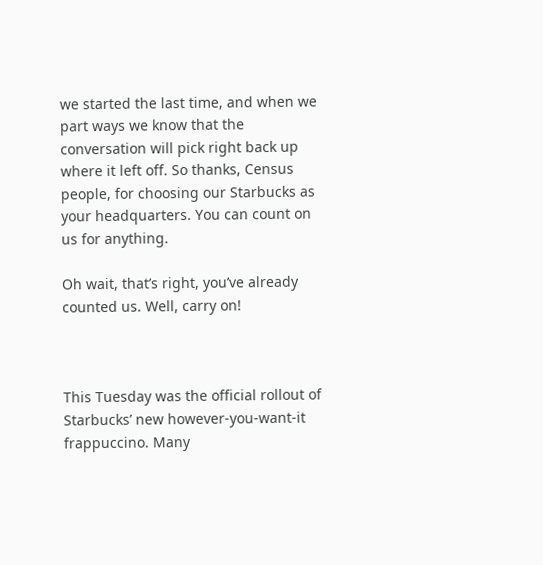we started the last time, and when we part ways we know that the conversation will pick right back up where it left off. So thanks, Census people, for choosing our Starbucks as your headquarters. You can count on us for anything.

Oh wait, that’s right, you’ve already counted us. Well, carry on!



This Tuesday was the official rollout of Starbucks’ new however-you-want-it frappuccino. Many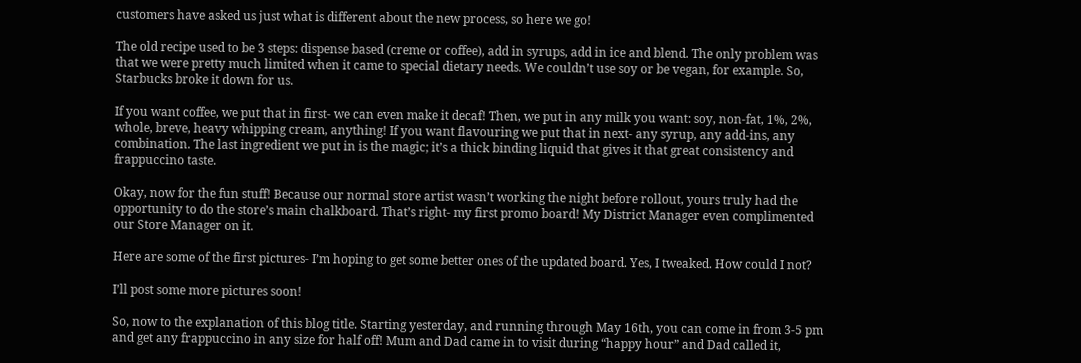customers have asked us just what is different about the new process, so here we go!

The old recipe used to be 3 steps: dispense based (creme or coffee), add in syrups, add in ice and blend. The only problem was that we were pretty much limited when it came to special dietary needs. We couldn’t use soy or be vegan, for example. So, Starbucks broke it down for us.

If you want coffee, we put that in first- we can even make it decaf! Then, we put in any milk you want: soy, non-fat, 1%, 2%, whole, breve, heavy whipping cream, anything! If you want flavouring we put that in next- any syrup, any add-ins, any combination. The last ingredient we put in is the magic; it’s a thick binding liquid that gives it that great consistency and frappuccino taste.

Okay, now for the fun stuff! Because our normal store artist wasn’t working the night before rollout, yours truly had the opportunity to do the store’s main chalkboard. That’s right- my first promo board! My District Manager even complimented our Store Manager on it.

Here are some of the first pictures- I’m hoping to get some better ones of the updated board. Yes, I tweaked. How could I not?

I’ll post some more pictures soon!

So, now to the explanation of this blog title. Starting yesterday, and running through May 16th, you can come in from 3-5 pm and get any frappuccino in any size for half off! Mum and Dad came in to visit during “happy hour” and Dad called it,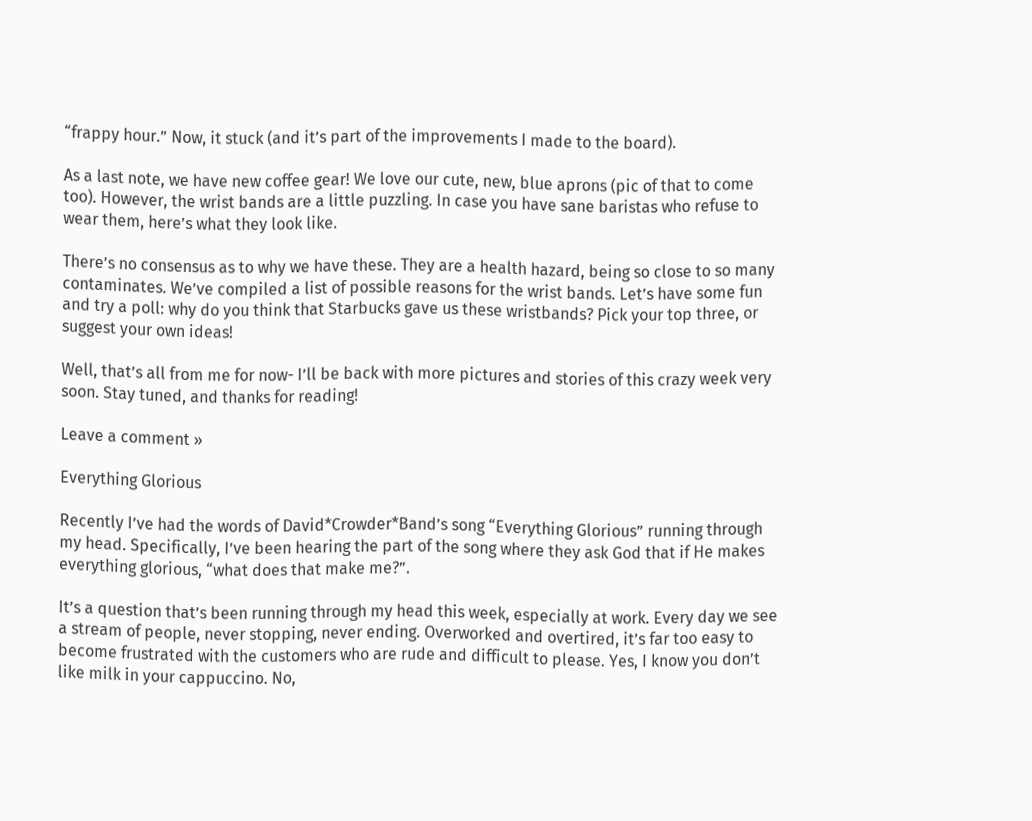“frappy hour.” Now, it stuck (and it’s part of the improvements I made to the board).

As a last note, we have new coffee gear! We love our cute, new, blue aprons (pic of that to come too). However, the wrist bands are a little puzzling. In case you have sane baristas who refuse to wear them, here’s what they look like.

There’s no consensus as to why we have these. They are a health hazard, being so close to so many contaminates. We’ve compiled a list of possible reasons for the wrist bands. Let’s have some fun and try a poll: why do you think that Starbucks gave us these wristbands? Pick your top three, or suggest your own ideas!

Well, that’s all from me for now- I’ll be back with more pictures and stories of this crazy week very soon. Stay tuned, and thanks for reading!

Leave a comment »

Everything Glorious

Recently I’ve had the words of David*Crowder*Band’s song “Everything Glorious” running through my head. Specifically, I’ve been hearing the part of the song where they ask God that if He makes everything glorious, “what does that make me?”.

It’s a question that’s been running through my head this week, especially at work. Every day we see a stream of people, never stopping, never ending. Overworked and overtired, it’s far too easy to become frustrated with the customers who are rude and difficult to please. Yes, I know you don’t like milk in your cappuccino. No,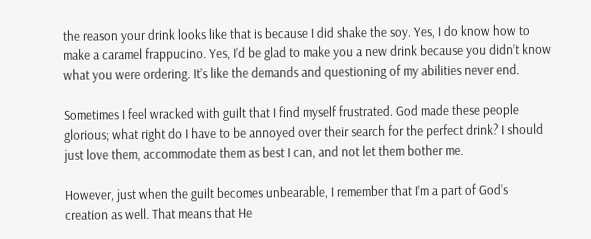the reason your drink looks like that is because I did shake the soy. Yes, I do know how to make a caramel frappucino. Yes, I’d be glad to make you a new drink because you didn’t know what you were ordering. It’s like the demands and questioning of my abilities never end.

Sometimes I feel wracked with guilt that I find myself frustrated. God made these people glorious; what right do I have to be annoyed over their search for the perfect drink? I should just love them, accommodate them as best I can, and not let them bother me.

However, just when the guilt becomes unbearable, I remember that I’m a part of God’s creation as well. That means that He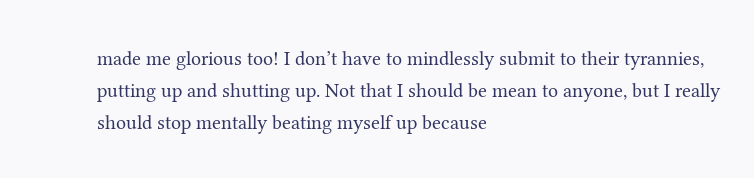made me glorious too! I don’t have to mindlessly submit to their tyrannies, putting up and shutting up. Not that I should be mean to anyone, but I really should stop mentally beating myself up because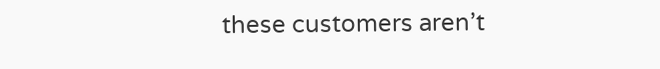these customers aren’t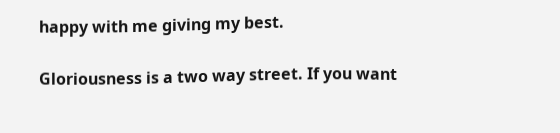happy with me giving my best.

Gloriousness is a two way street. If you want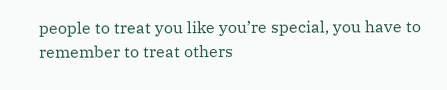people to treat you like you’re special, you have to remember to treat others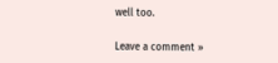well too.

Leave a comment »